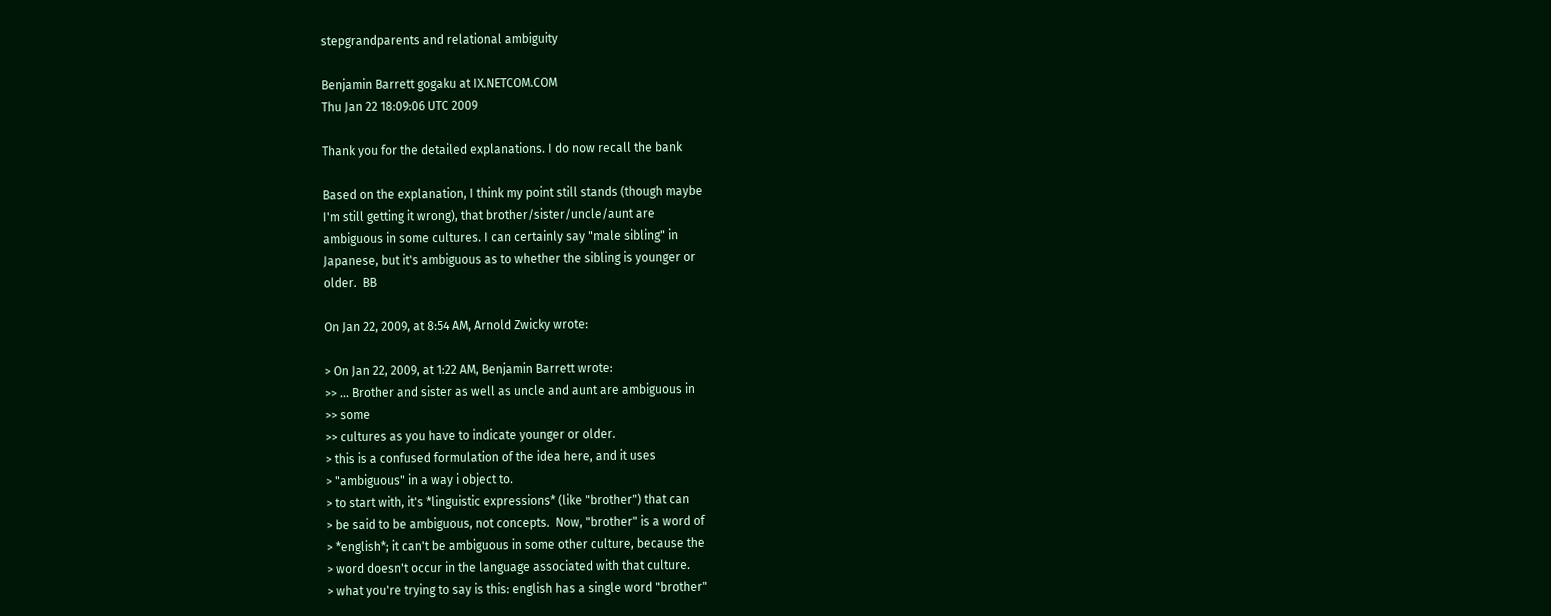stepgrandparents and relational ambiguity

Benjamin Barrett gogaku at IX.NETCOM.COM
Thu Jan 22 18:09:06 UTC 2009

Thank you for the detailed explanations. I do now recall the bank

Based on the explanation, I think my point still stands (though maybe
I'm still getting it wrong), that brother/sister/uncle/aunt are
ambiguous in some cultures. I can certainly say "male sibling" in
Japanese, but it's ambiguous as to whether the sibling is younger or
older.  BB

On Jan 22, 2009, at 8:54 AM, Arnold Zwicky wrote:

> On Jan 22, 2009, at 1:22 AM, Benjamin Barrett wrote:
>> ... Brother and sister as well as uncle and aunt are ambiguous in
>> some
>> cultures as you have to indicate younger or older.
> this is a confused formulation of the idea here, and it uses
> "ambiguous" in a way i object to.
> to start with, it's *linguistic expressions* (like "brother") that can
> be said to be ambiguous, not concepts.  Now, "brother" is a word of
> *english*; it can't be ambiguous in some other culture, because the
> word doesn't occur in the language associated with that culture.
> what you're trying to say is this: english has a single word "brother"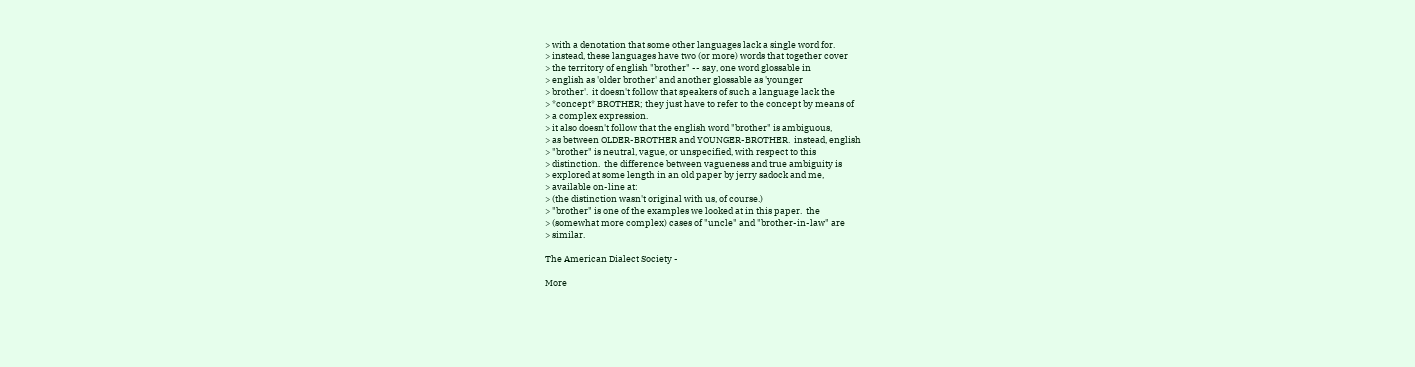> with a denotation that some other languages lack a single word for.
> instead, these languages have two (or more) words that together cover
> the territory of english "brother" -- say, one word glossable in
> english as 'older brother' and another glossable as 'younger
> brother'.  it doesn't follow that speakers of such a language lack the
> *concept* BROTHER; they just have to refer to the concept by means of
> a complex expression.
> it also doesn't follow that the english word "brother" is ambiguous,
> as between OLDER-BROTHER and YOUNGER-BROTHER.  instead, english
> "brother" is neutral, vague, or unspecified, with respect to this
> distinction.  the difference between vagueness and true ambiguity is
> explored at some length in an old paper by jerry sadock and me,
> available on-line at:
> (the distinction wasn't original with us, of course.)
> "brother" is one of the examples we looked at in this paper.  the
> (somewhat more complex) cases of "uncle" and "brother-in-law" are
> similar.

The American Dialect Society -

More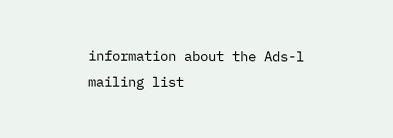information about the Ads-l mailing list